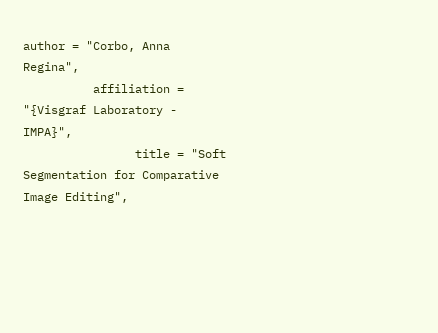author = "Corbo, Anna Regina",
          affiliation = "{Visgraf Laboratory - IMPA}",
                title = "Soft Segmentation for Comparative Image Editing",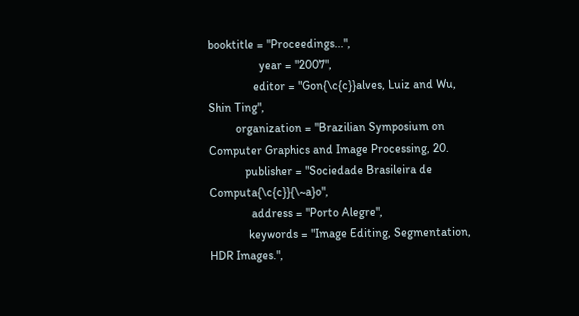booktitle = "Proceedings...",
                 year = "2007",
               editor = "Gon{\c{c}}alves, Luiz and Wu, Shin Ting",
         organization = "Brazilian Symposium on Computer Graphics and Image Processing, 20.
            publisher = "Sociedade Brasileira de Computa{\c{c}}{\~a}o",
              address = "Porto Alegre",
             keywords = "Image Editing, Segmentation, HDR Images.",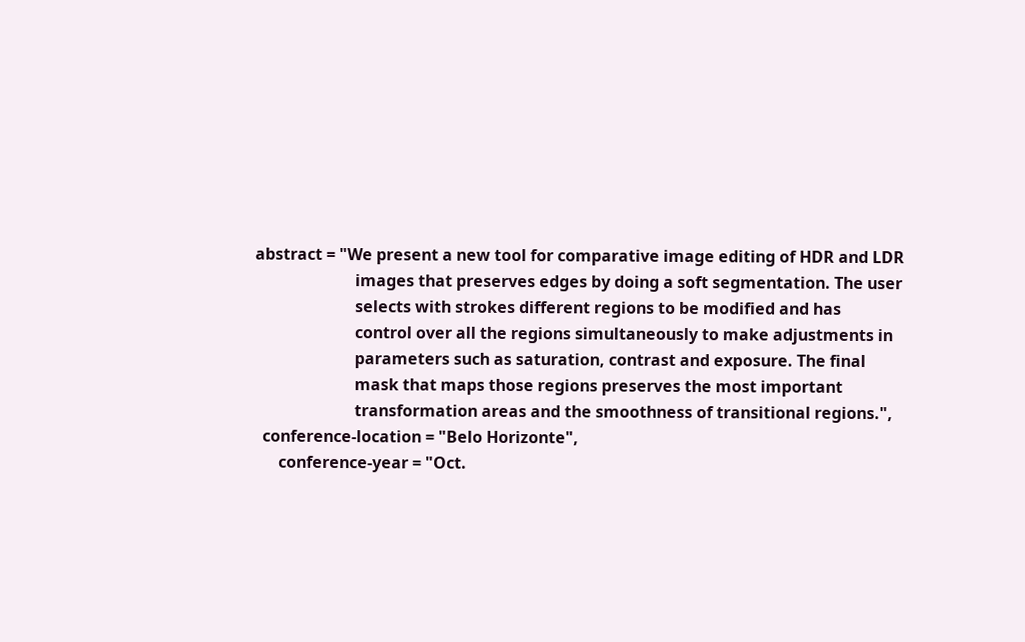abstract = "We present a new tool for comparative image editing of HDR and LDR
                         images that preserves edges by doing a soft segmentation. The user
                         selects with strokes different regions to be modified and has
                         control over all the regions simultaneously to make adjustments in
                         parameters such as saturation, contrast and exposure. The final
                         mask that maps those regions preserves the most important
                         transformation areas and the smoothness of transitional regions.",
  conference-location = "Belo Horizonte",
      conference-year = "Oct.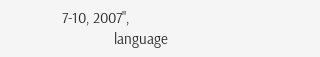7-10, 2007",
             language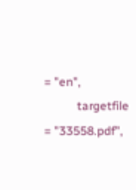= "en",
           targetfile = "33558.pdf",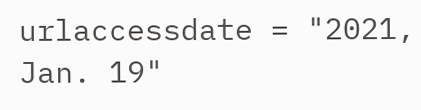urlaccessdate = "2021, Jan. 19"